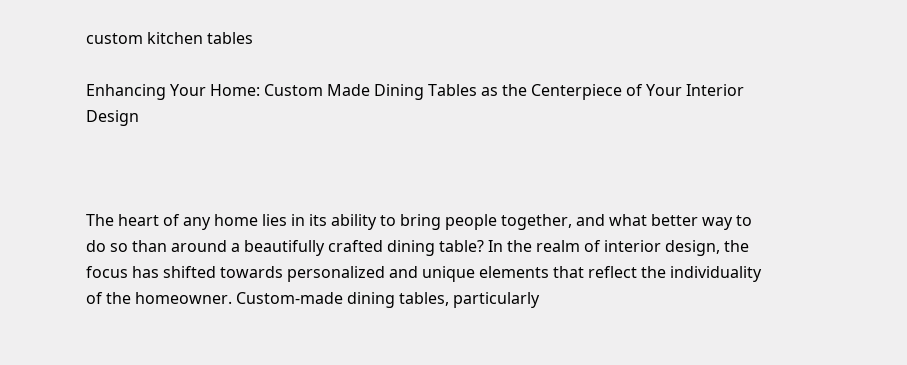custom kitchen tables

Enhancing Your Home: Custom Made Dining Tables as the Centerpiece of Your Interior Design



The heart of any home lies in its ability to bring people together, and what better way to do so than around a beautifully crafted dining table? In the realm of interior design, the focus has shifted towards personalized and unique elements that reflect the individuality of the homeowner. Custom-made dining tables, particularly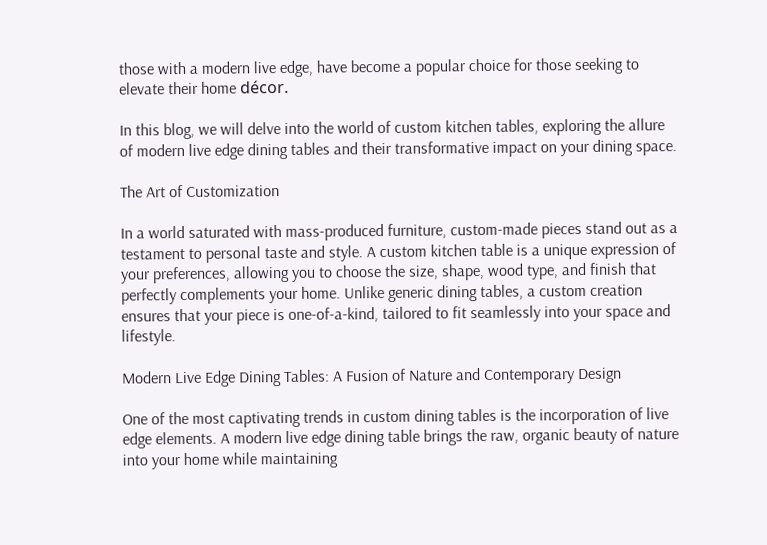those with a modern live edge, have become a popular choice for those seeking to elevate their home décor.

In this blog, we will delve into the world of custom kitchen tables, exploring the allure of modern live edge dining tables and their transformative impact on your dining space.

The Art of Customization

In a world saturated with mass-produced furniture, custom-made pieces stand out as a testament to personal taste and style. A custom kitchen table is a unique expression of your preferences, allowing you to choose the size, shape, wood type, and finish that perfectly complements your home. Unlike generic dining tables, a custom creation ensures that your piece is one-of-a-kind, tailored to fit seamlessly into your space and lifestyle.

Modern Live Edge Dining Tables: A Fusion of Nature and Contemporary Design

One of the most captivating trends in custom dining tables is the incorporation of live edge elements. A modern live edge dining table brings the raw, organic beauty of nature into your home while maintaining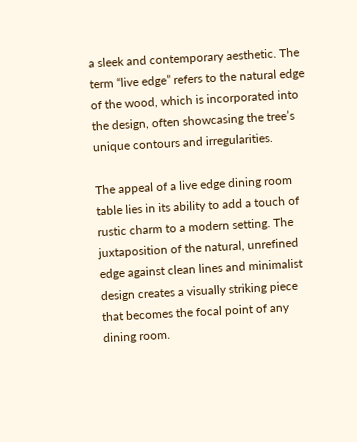a sleek and contemporary aesthetic. The term “live edge” refers to the natural edge of the wood, which is incorporated into the design, often showcasing the tree’s unique contours and irregularities.

The appeal of a live edge dining room table lies in its ability to add a touch of rustic charm to a modern setting. The juxtaposition of the natural, unrefined edge against clean lines and minimalist design creates a visually striking piece that becomes the focal point of any dining room.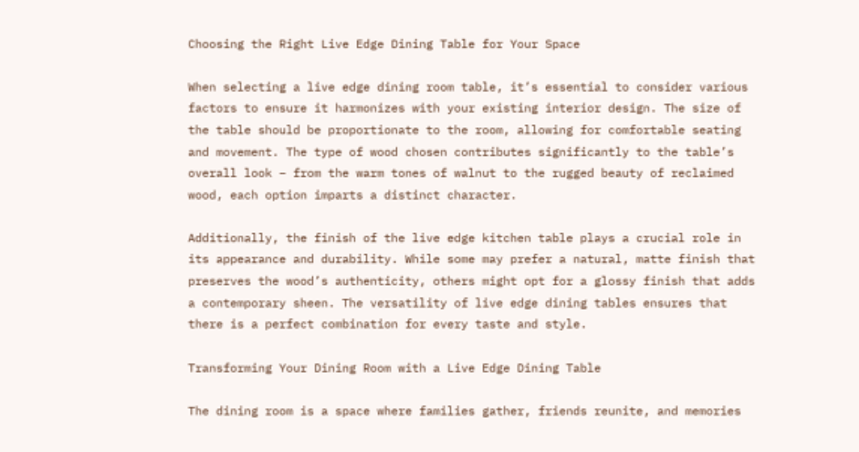Choosing the Right Live Edge Dining Table for Your Space

When selecting a live edge dining room table, it’s essential to consider various factors to ensure it harmonizes with your existing interior design. The size of the table should be proportionate to the room, allowing for comfortable seating and movement. The type of wood chosen contributes significantly to the table’s overall look – from the warm tones of walnut to the rugged beauty of reclaimed wood, each option imparts a distinct character.

Additionally, the finish of the live edge kitchen table plays a crucial role in its appearance and durability. While some may prefer a natural, matte finish that preserves the wood’s authenticity, others might opt for a glossy finish that adds a contemporary sheen. The versatility of live edge dining tables ensures that there is a perfect combination for every taste and style.

Transforming Your Dining Room with a Live Edge Dining Table

The dining room is a space where families gather, friends reunite, and memories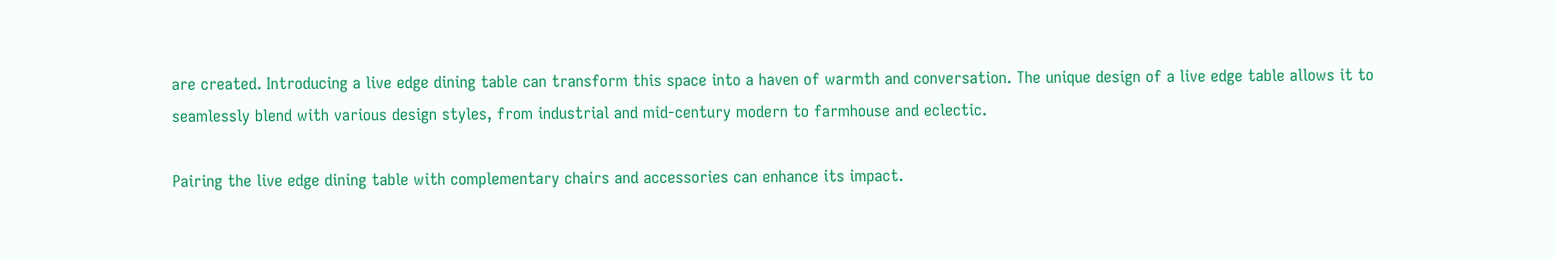are created. Introducing a live edge dining table can transform this space into a haven of warmth and conversation. The unique design of a live edge table allows it to seamlessly blend with various design styles, from industrial and mid-century modern to farmhouse and eclectic.

Pairing the live edge dining table with complementary chairs and accessories can enhance its impact.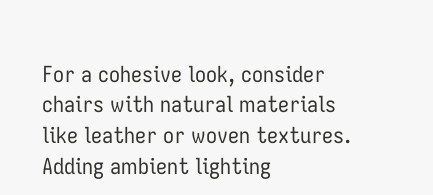For a cohesive look, consider chairs with natural materials like leather or woven textures. Adding ambient lighting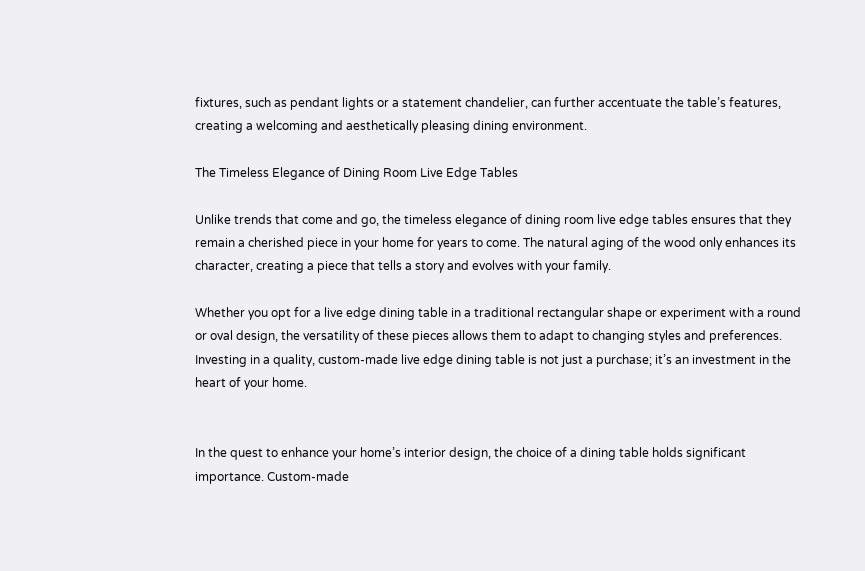fixtures, such as pendant lights or a statement chandelier, can further accentuate the table’s features, creating a welcoming and aesthetically pleasing dining environment.

The Timeless Elegance of Dining Room Live Edge Tables

Unlike trends that come and go, the timeless elegance of dining room live edge tables ensures that they remain a cherished piece in your home for years to come. The natural aging of the wood only enhances its character, creating a piece that tells a story and evolves with your family.

Whether you opt for a live edge dining table in a traditional rectangular shape or experiment with a round or oval design, the versatility of these pieces allows them to adapt to changing styles and preferences. Investing in a quality, custom-made live edge dining table is not just a purchase; it’s an investment in the heart of your home.


In the quest to enhance your home’s interior design, the choice of a dining table holds significant importance. Custom-made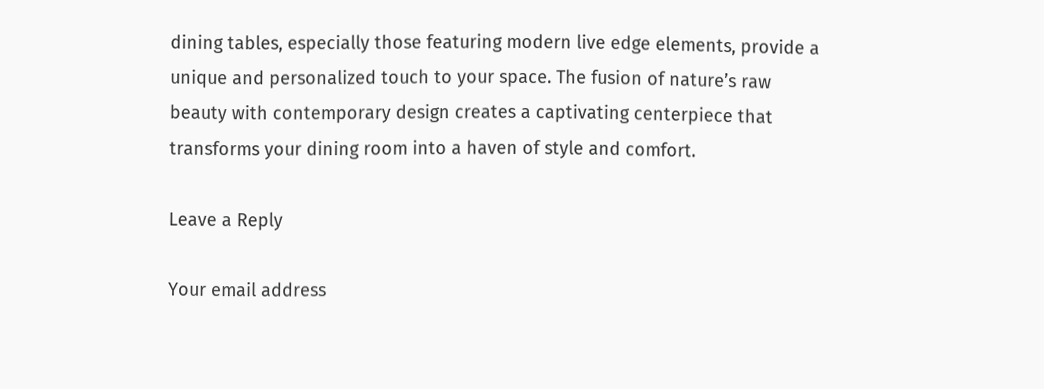dining tables, especially those featuring modern live edge elements, provide a unique and personalized touch to your space. The fusion of nature’s raw beauty with contemporary design creates a captivating centerpiece that transforms your dining room into a haven of style and comfort.

Leave a Reply

Your email address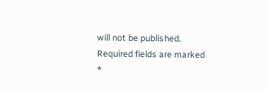will not be published. Required fields are marked *